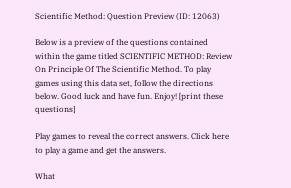Scientific Method: Question Preview (ID: 12063)

Below is a preview of the questions contained within the game titled SCIENTIFIC METHOD: Review On Principle Of The Scientific Method. To play games using this data set, follow the directions below. Good luck and have fun. Enjoy! [print these questions]

Play games to reveal the correct answers. Click here to play a game and get the answers.

What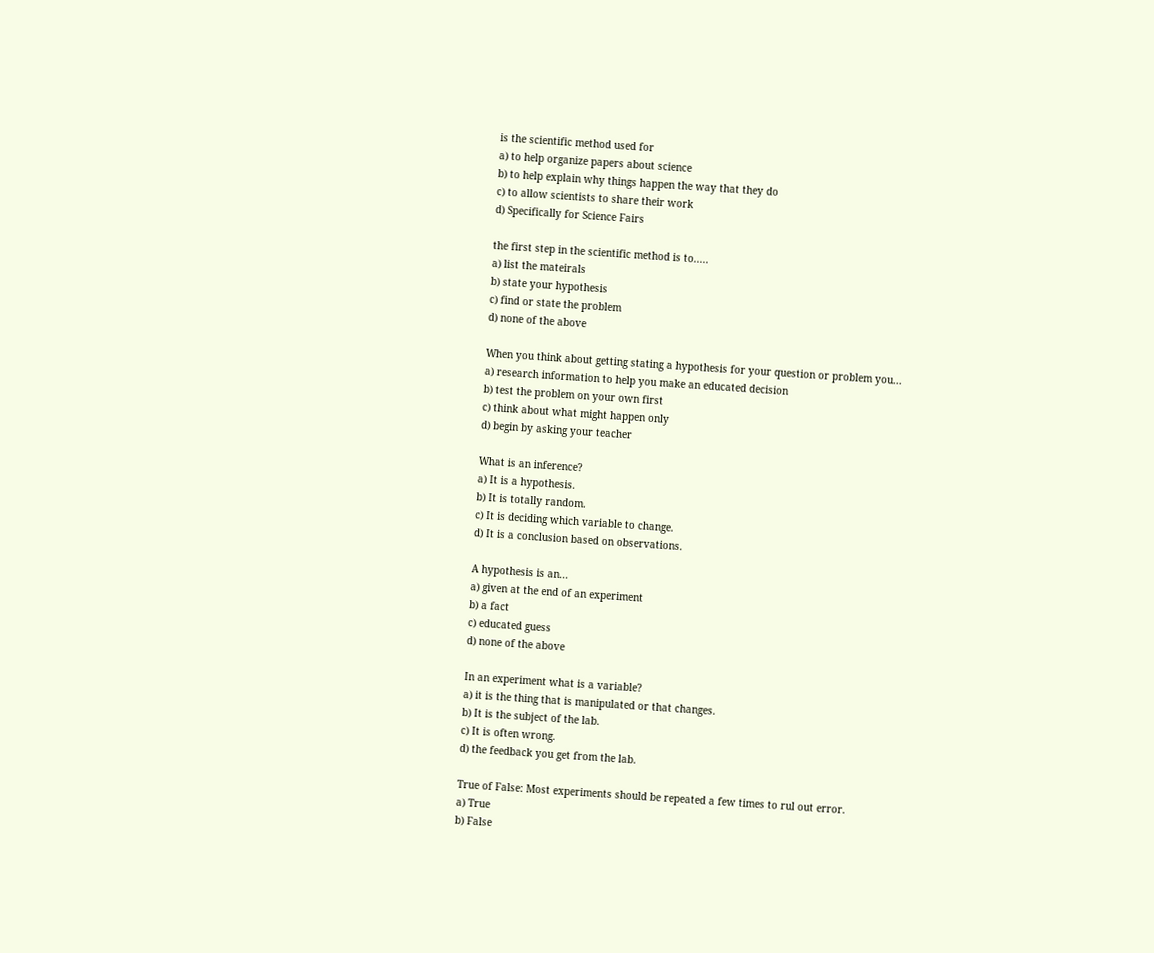is the scientific method used for
a) to help organize papers about science
b) to help explain why things happen the way that they do
c) to allow scientists to share their work
d) Specifically for Science Fairs

the first step in the scientific method is to.....
a) list the mateirals
b) state your hypothesis
c) find or state the problem
d) none of the above

When you think about getting stating a hypothesis for your question or problem you...
a) research information to help you make an educated decision
b) test the problem on your own first
c) think about what might happen only
d) begin by asking your teacher

What is an inference?
a) It is a hypothesis.
b) It is totally random.
c) It is deciding which variable to change.
d) It is a conclusion based on observations.

A hypothesis is an...
a) given at the end of an experiment
b) a fact
c) educated guess
d) none of the above

In an experiment what is a variable?
a) it is the thing that is manipulated or that changes.
b) It is the subject of the lab.
c) It is often wrong.
d) the feedback you get from the lab.

True of False: Most experiments should be repeated a few times to rul out error.
a) True
b) False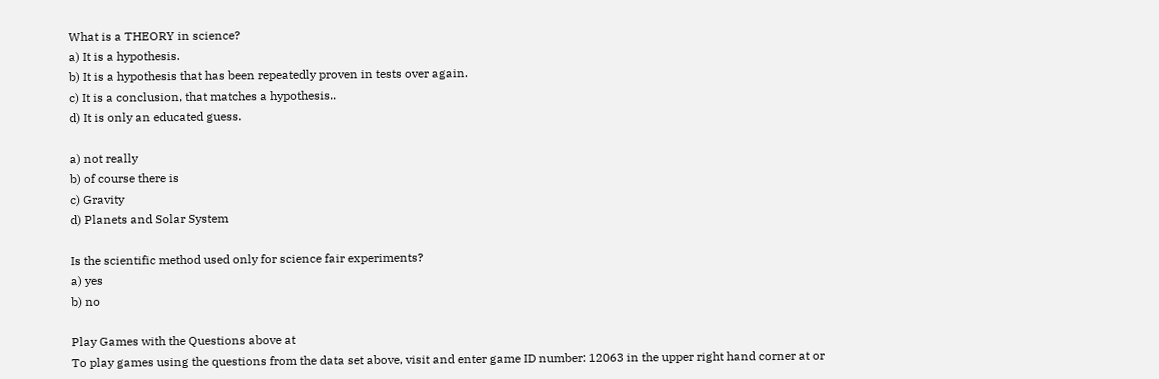What is a THEORY in science?
a) It is a hypothesis.
b) It is a hypothesis that has been repeatedly proven in tests over again.
c) It is a conclusion, that matches a hypothesis..
d) It is only an educated guess.

a) not really
b) of course there is
c) Gravity
d) Planets and Solar System

Is the scientific method used only for science fair experiments?
a) yes
b) no

Play Games with the Questions above at
To play games using the questions from the data set above, visit and enter game ID number: 12063 in the upper right hand corner at or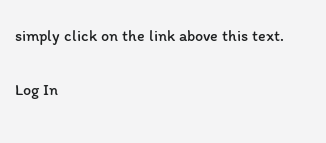simply click on the link above this text.

Log In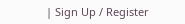| Sign Up / Register